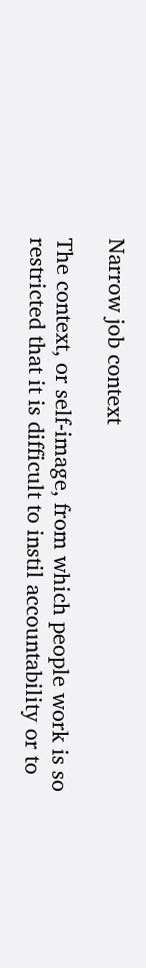Narrow job context

The context, or self-image, from which people work is so restricted that it is difficult to instil accountability or to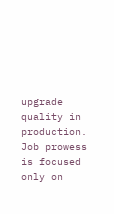upgrade quality in production. Job prowess is focused only on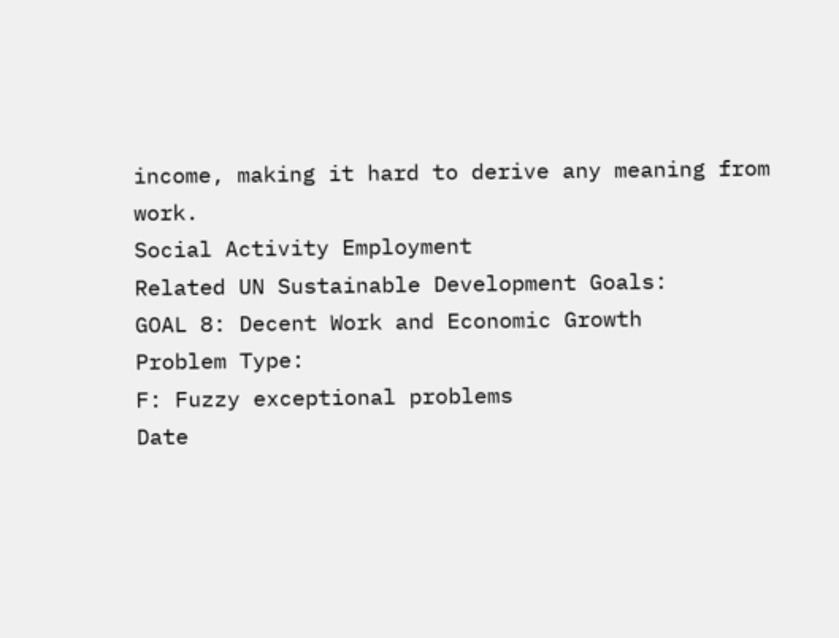income, making it hard to derive any meaning from work.
Social Activity Employment
Related UN Sustainable Development Goals:
GOAL 8: Decent Work and Economic Growth
Problem Type:
F: Fuzzy exceptional problems
Date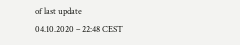of last update
04.10.2020 – 22:48 CEST